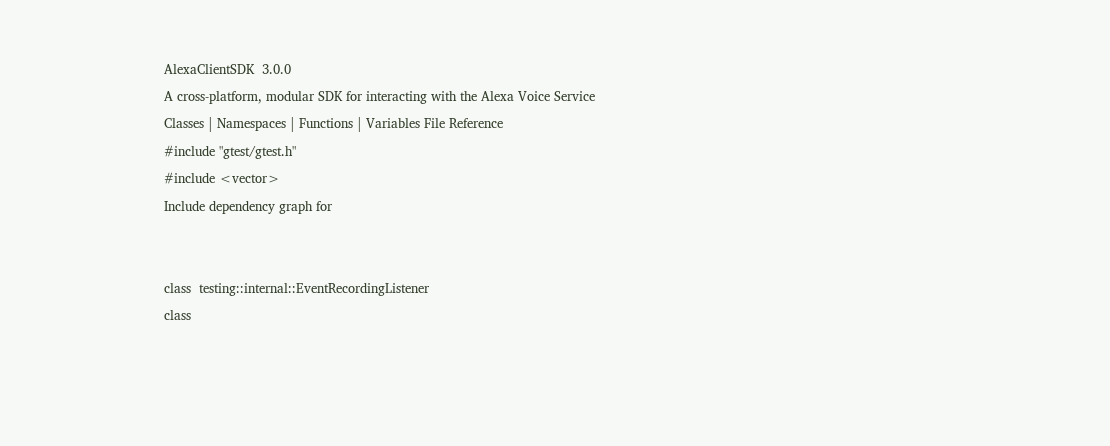AlexaClientSDK  3.0.0
A cross-platform, modular SDK for interacting with the Alexa Voice Service
Classes | Namespaces | Functions | Variables File Reference
#include "gtest/gtest.h"
#include <vector>
Include dependency graph for


class  testing::internal::EventRecordingListener
class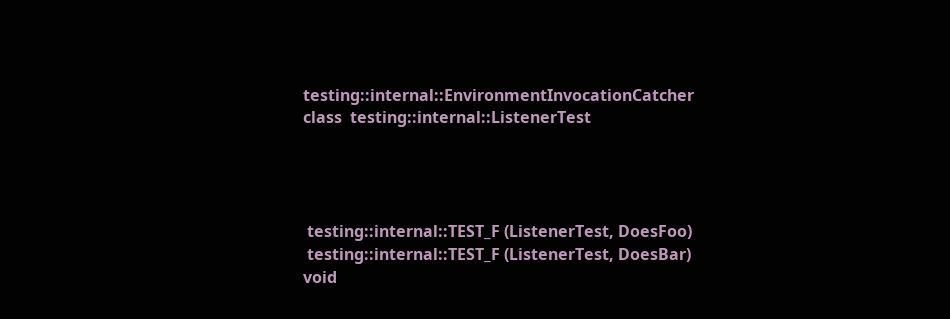testing::internal::EnvironmentInvocationCatcher
class  testing::internal::ListenerTest




 testing::internal::TEST_F (ListenerTest, DoesFoo)
 testing::internal::TEST_F (ListenerTest, DoesBar)
void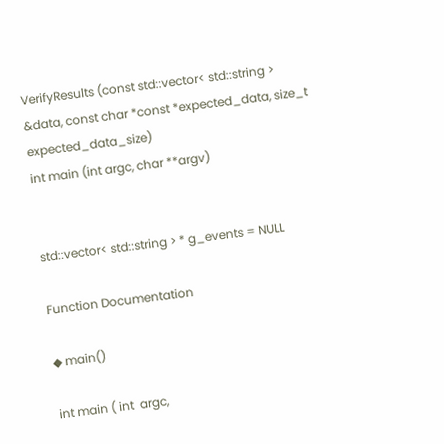VerifyResults (const std::vector< std::string > &data, const char *const *expected_data, size_t expected_data_size)
int main (int argc, char **argv)


std::vector< std::string > * g_events = NULL

Function Documentation

◆ main()

int main ( int  argc,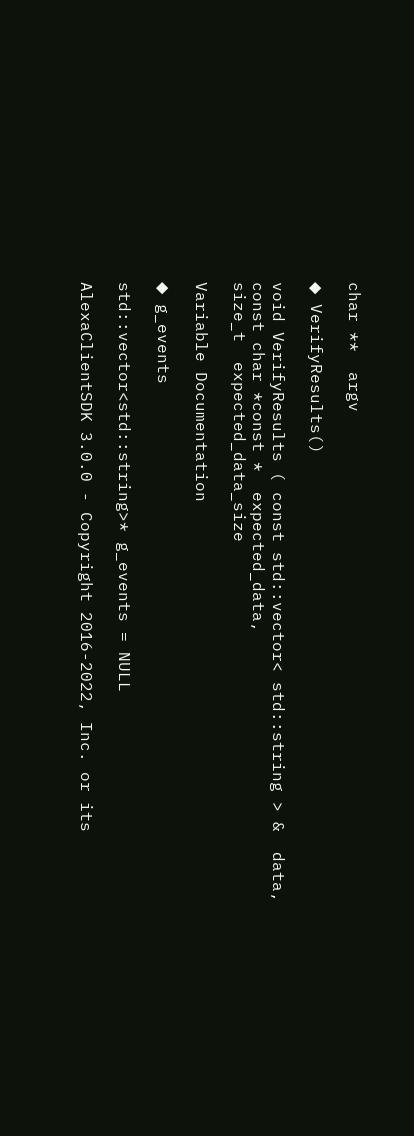char **  argv

◆ VerifyResults()

void VerifyResults ( const std::vector< std::string > &  data,
const char *const *  expected_data,
size_t  expected_data_size

Variable Documentation

◆ g_events

std::vector<std::string>* g_events = NULL

AlexaClientSDK 3.0.0 - Copyright 2016-2022, Inc. or its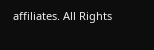affiliates. All Rights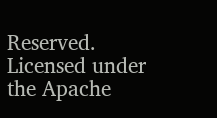Reserved. Licensed under the Apache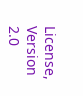License, Version 2.0